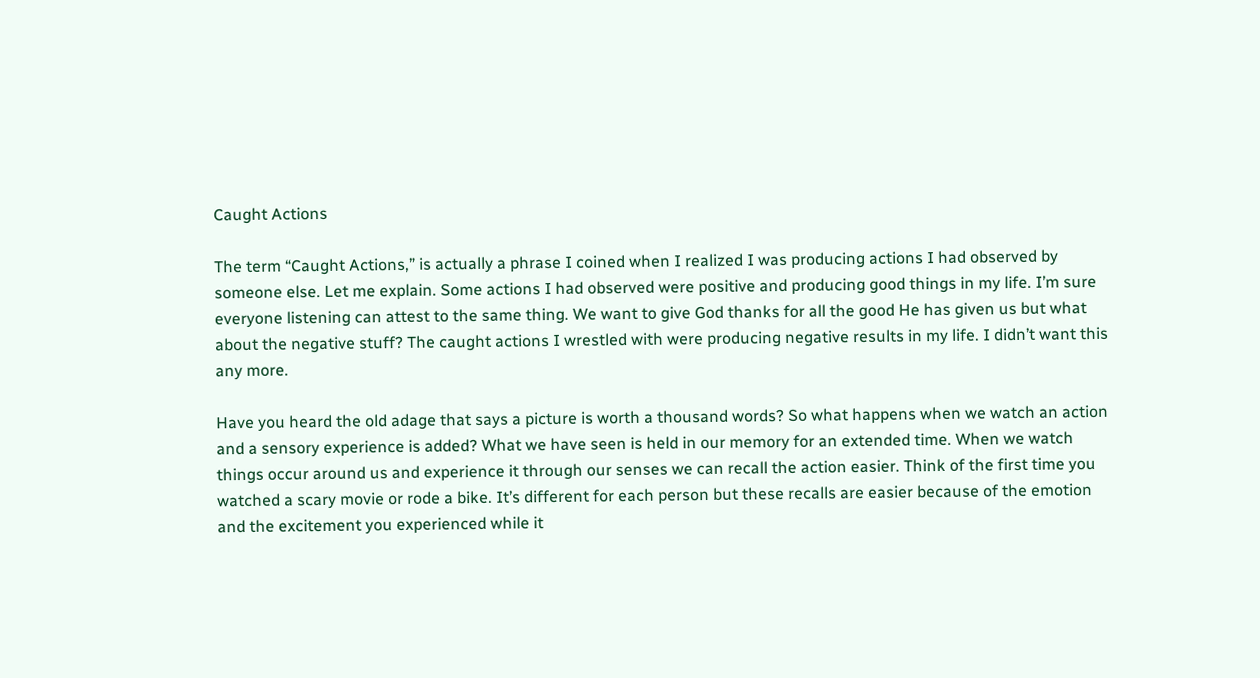Caught Actions

The term “Caught Actions,” is actually a phrase I coined when I realized I was producing actions I had observed by someone else. Let me explain. Some actions I had observed were positive and producing good things in my life. I’m sure everyone listening can attest to the same thing. We want to give God thanks for all the good He has given us but what about the negative stuff? The caught actions I wrestled with were producing negative results in my life. I didn’t want this any more.

Have you heard the old adage that says a picture is worth a thousand words? So what happens when we watch an action and a sensory experience is added? What we have seen is held in our memory for an extended time. When we watch things occur around us and experience it through our senses we can recall the action easier. Think of the first time you watched a scary movie or rode a bike. It’s different for each person but these recalls are easier because of the emotion and the excitement you experienced while it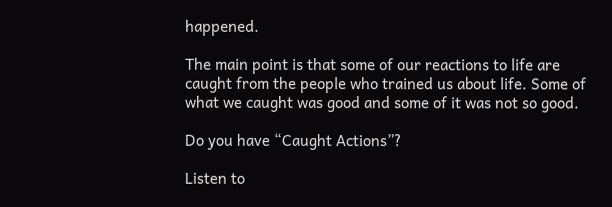happened.

The main point is that some of our reactions to life are caught from the people who trained us about life. Some of what we caught was good and some of it was not so good.

Do you have “Caught Actions”?

Listen to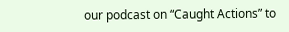our podcast on “Caught Actions” to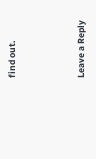find out.



Leave a Reply